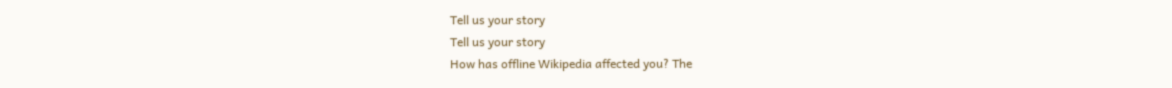Tell us your story
Tell us your story
How has offline Wikipedia affected you? The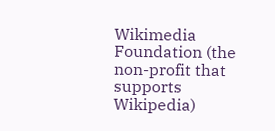Wikimedia Foundation (the non-profit that supports Wikipedia)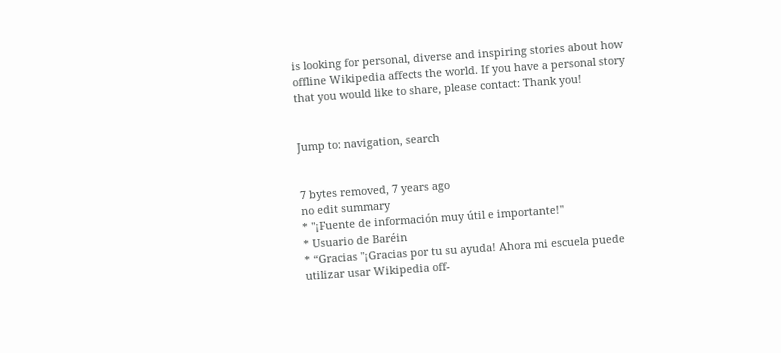is looking for personal, diverse and inspiring stories about how offline Wikipedia affects the world. If you have a personal story that you would like to share, please contact: Thank you!


Jump to: navigation, search


7 bytes removed, 7 years ago
no edit summary
* "¡Fuente de información muy útil e importante!"
* Usuario de Baréin
* “Gracias "¡Gracias por tu su ayuda! Ahora mi escuela puede utilizar usar Wikipedia off-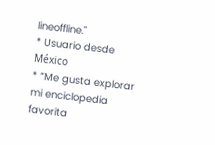lineoffline."
* Usuario desde México
* “Me gusta explorar mi enciclopedia favorita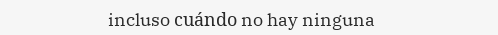incluso cuándo no hay ninguna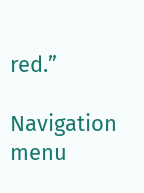red.”

Navigation menu